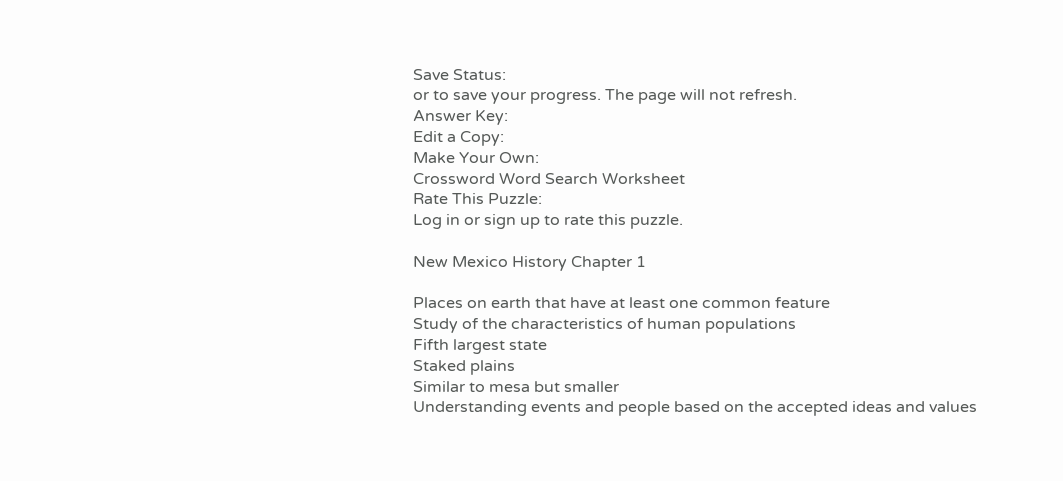Save Status:
or to save your progress. The page will not refresh.
Answer Key:
Edit a Copy:
Make Your Own:
Crossword Word Search Worksheet
Rate This Puzzle:
Log in or sign up to rate this puzzle.

New Mexico History Chapter 1

Places on earth that have at least one common feature
Study of the characteristics of human populations
Fifth largest state
Staked plains
Similar to mesa but smaller
Understanding events and people based on the accepted ideas and values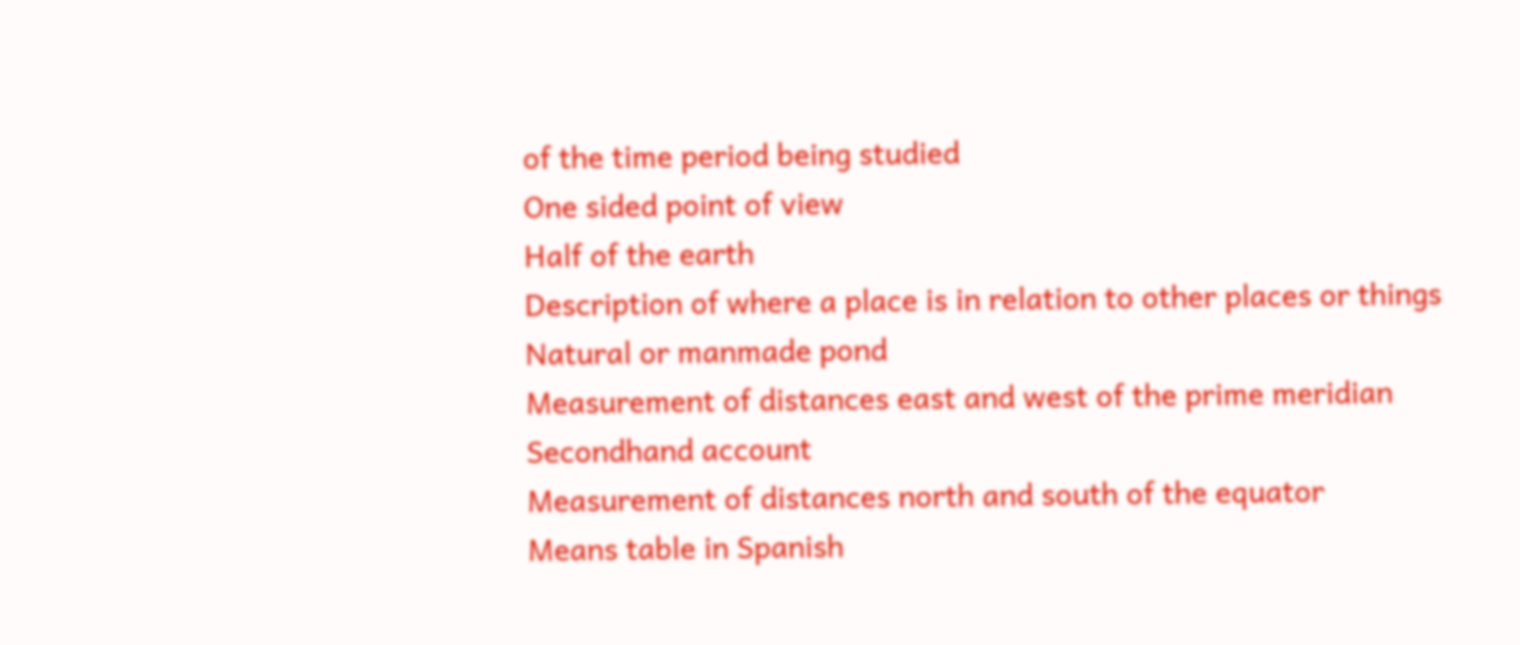of the time period being studied
One sided point of view
Half of the earth
Description of where a place is in relation to other places or things
Natural or manmade pond
Measurement of distances east and west of the prime meridian
Secondhand account
Measurement of distances north and south of the equator
Means table in Spanish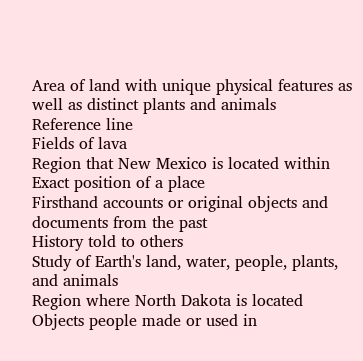Area of land with unique physical features as well as distinct plants and animals
Reference line
Fields of lava
Region that New Mexico is located within
Exact position of a place
Firsthand accounts or original objects and documents from the past
History told to others
Study of Earth's land, water, people, plants, and animals
Region where North Dakota is located
Objects people made or used in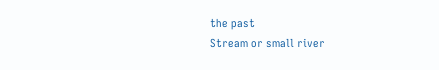the past
Stream or small river